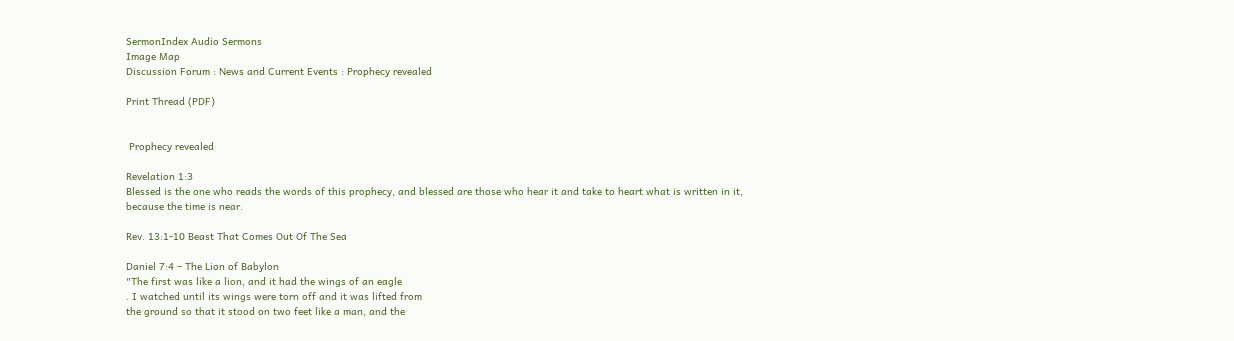SermonIndex Audio Sermons
Image Map
Discussion Forum : News and Current Events : Prophecy revealed

Print Thread (PDF)


 Prophecy revealed

Revelation 1:3
Blessed is the one who reads the words of this prophecy, and blessed are those who hear it and take to heart what is written in it, because the time is near.

Rev. 13:1-10 Beast That Comes Out Of The Sea

Daniel 7:4 – The Lion of Babylon
"The first was like a lion, and it had the wings of an eagle
. I watched until its wings were torn off and it was lifted from
the ground so that it stood on two feet like a man, and the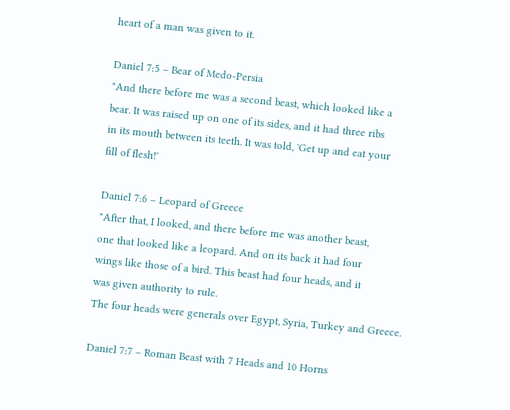heart of a man was given to it.

Daniel 7:5 – Bear of Medo-Persia
"And there before me was a second beast, which looked like a
bear. It was raised up on one of its sides, and it had three ribs
in its mouth between its teeth. It was told, 'Get up and eat your
fill of flesh!'

Daniel 7:6 – Leopard of Greece
"After that, I looked, and there before me was another beast,
one that looked like a leopard. And on its back it had four
wings like those of a bird. This beast had four heads, and it
was given authority to rule.
The four heads were generals over Egypt, Syria, Turkey and Greece.

Daniel 7:7 – Roman Beast with 7 Heads and 10 Horns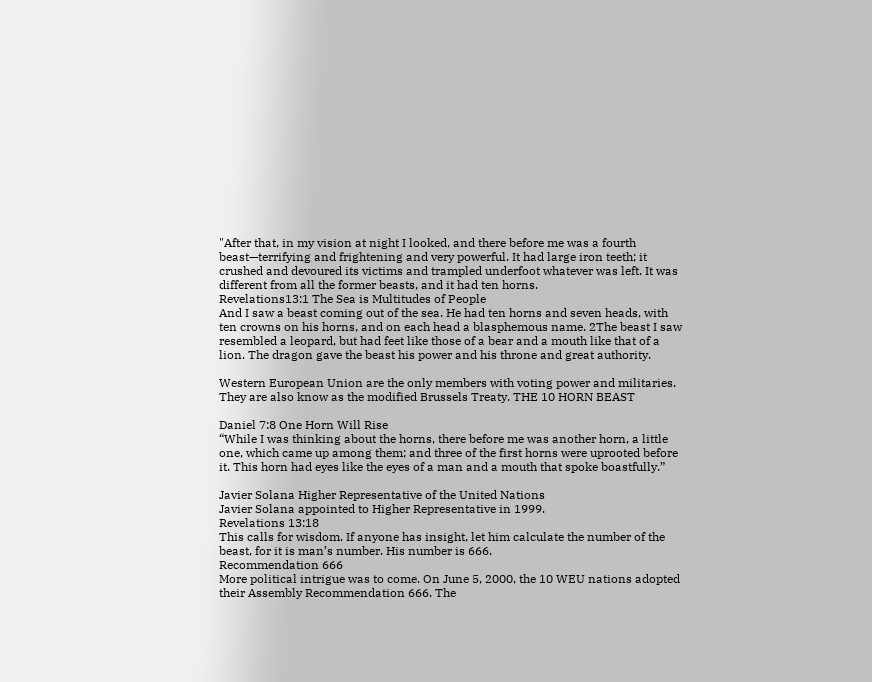"After that, in my vision at night I looked, and there before me was a fourth beast—terrifying and frightening and very powerful. It had large iron teeth; it crushed and devoured its victims and trampled underfoot whatever was left. It was different from all the former beasts, and it had ten horns.
Revelations13:1 The Sea is Multitudes of People
And I saw a beast coming out of the sea. He had ten horns and seven heads, with ten crowns on his horns, and on each head a blasphemous name. 2The beast I saw resembled a leopard, but had feet like those of a bear and a mouth like that of a lion. The dragon gave the beast his power and his throne and great authority.

Western European Union are the only members with voting power and militaries. They are also know as the modified Brussels Treaty. THE 10 HORN BEAST

Daniel 7:8 One Horn Will Rise
“While I was thinking about the horns, there before me was another horn, a little one, which came up among them; and three of the first horns were uprooted before it. This horn had eyes like the eyes of a man and a mouth that spoke boastfully.”

Javier Solana Higher Representative of the United Nations
Javier Solana appointed to Higher Representative in 1999.
Revelations 13:18
This calls for wisdom. If anyone has insight, let him calculate the number of the beast, for it is man’s number. His number is 666.
Recommendation 666
More political intrigue was to come. On June 5, 2000, the 10 WEU nations adopted their Assembly Recommendation 666. The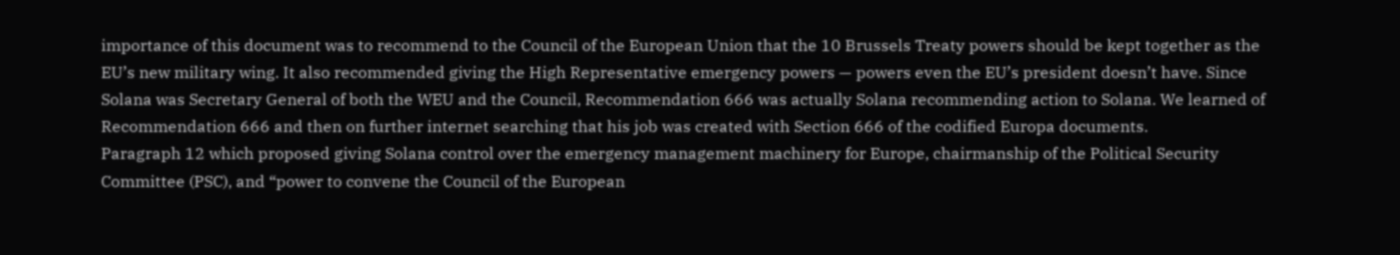importance of this document was to recommend to the Council of the European Union that the 10 Brussels Treaty powers should be kept together as the EU’s new military wing. It also recommended giving the High Representative emergency powers — powers even the EU’s president doesn’t have. Since Solana was Secretary General of both the WEU and the Council, Recommendation 666 was actually Solana recommending action to Solana. We learned of Recommendation 666 and then on further internet searching that his job was created with Section 666 of the codified Europa documents.
Paragraph 12 which proposed giving Solana control over the emergency management machinery for Europe, chairmanship of the Political Security Committee (PSC), and “power to convene the Council of the European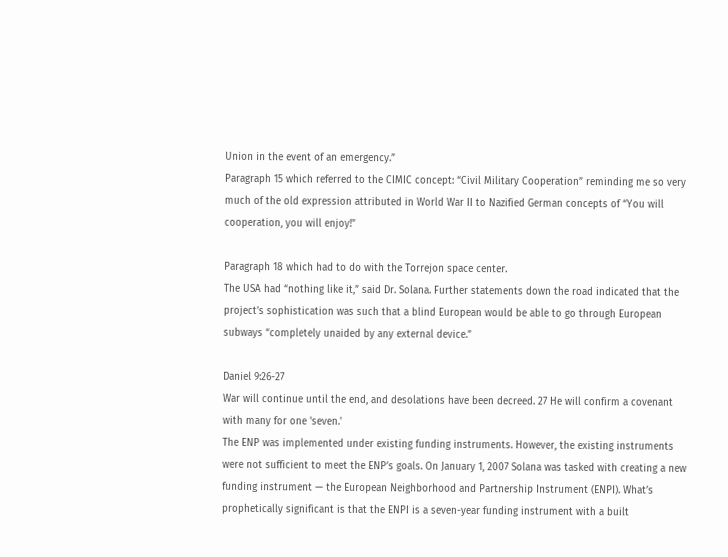Union in the event of an emergency.”
Paragraph 15 which referred to the CIMIC concept: “Civil Military Cooperation” reminding me so very much of the old expression attributed in World War II to Nazified German concepts of “You will cooperation, you will enjoy!”

Paragraph 18 which had to do with the Torrejon space center.
The USA had “nothing like it,” said Dr. Solana. Further statements down the road indicated that the project’s sophistication was such that a blind European would be able to go through European subways “completely unaided by any external device.”

Daniel 9:26-27
War will continue until the end, and desolations have been decreed. 27 He will confirm a covenant with many for one 'seven.'
The ENP was implemented under existing funding instruments. However, the existing instruments were not sufficient to meet the ENP’s goals. On January 1, 2007 Solana was tasked with creating a new funding instrument — the European Neighborhood and Partnership Instrument (ENPI). What’s prophetically significant is that the ENPI is a seven-year funding instrument with a built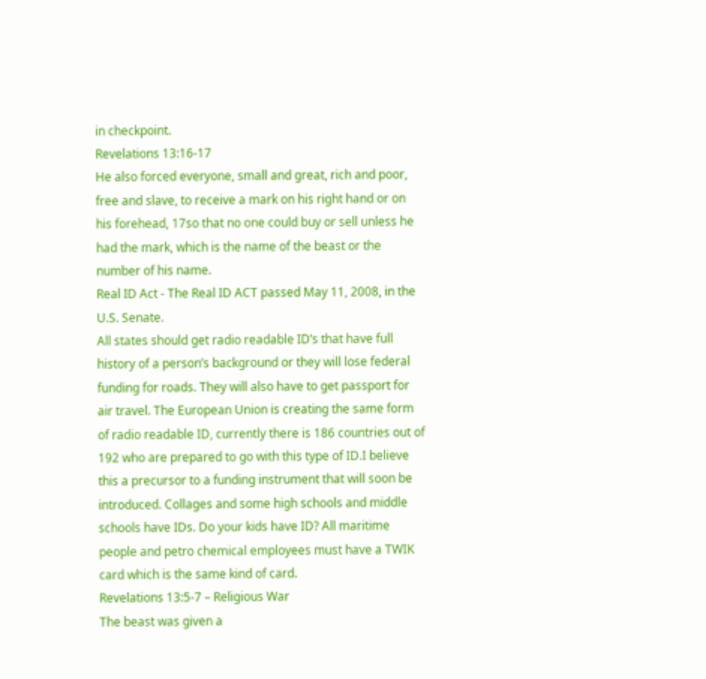in checkpoint.
Revelations 13:16-17
He also forced everyone, small and great, rich and poor, free and slave, to receive a mark on his right hand or on his forehead, 17so that no one could buy or sell unless he had the mark, which is the name of the beast or the number of his name.
Real ID Act - The Real ID ACT passed May 11, 2008, in the U.S. Senate.
All states should get radio readable ID’s that have full history of a person’s background or they will lose federal funding for roads. They will also have to get passport for air travel. The European Union is creating the same form of radio readable ID, currently there is 186 countries out of 192 who are prepared to go with this type of ID.I believe this a precursor to a funding instrument that will soon be introduced. Collages and some high schools and middle schools have IDs. Do your kids have ID? All maritime people and petro chemical employees must have a TWIK card which is the same kind of card.
Revelations 13:5-7 – Religious War
The beast was given a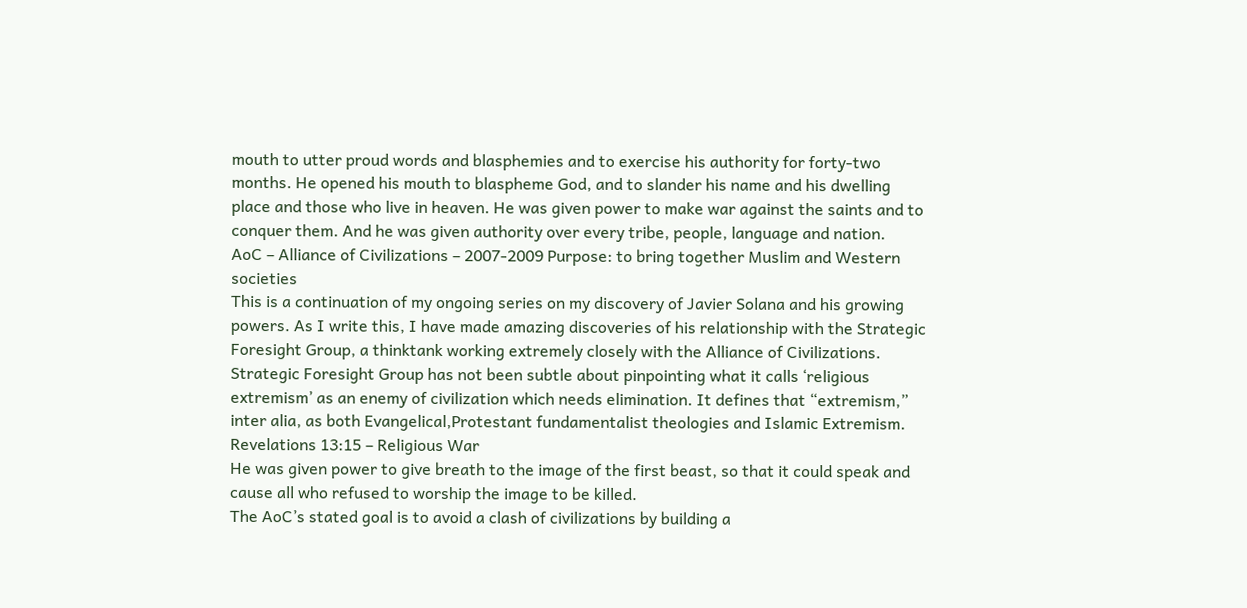mouth to utter proud words and blasphemies and to exercise his authority for forty-two months. He opened his mouth to blaspheme God, and to slander his name and his dwelling place and those who live in heaven. He was given power to make war against the saints and to conquer them. And he was given authority over every tribe, people, language and nation.
AoC – Alliance of Civilizations – 2007-2009 Purpose: to bring together Muslim and Western societies
This is a continuation of my ongoing series on my discovery of Javier Solana and his growing powers. As I write this, I have made amazing discoveries of his relationship with the Strategic Foresight Group, a thinktank working extremely closely with the Alliance of Civilizations. Strategic Foresight Group has not been subtle about pinpointing what it calls ‘religious extremism’ as an enemy of civilization which needs elimination. It defines that “extremism,” inter alia, as both Evangelical,Protestant fundamentalist theologies and Islamic Extremism.
Revelations 13:15 – Religious War
He was given power to give breath to the image of the first beast, so that it could speak and cause all who refused to worship the image to be killed.
The AoC’s stated goal is to avoid a clash of civilizations by building a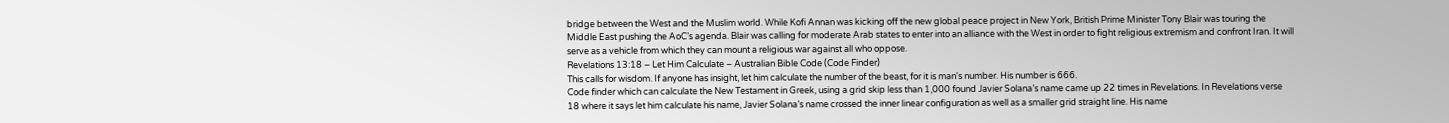bridge between the West and the Muslim world. While Kofi Annan was kicking off the new global peace project in New York, British Prime Minister Tony Blair was touring the Middle East pushing the AoC’s agenda. Blair was calling for moderate Arab states to enter into an alliance with the West in order to fight religious extremism and confront Iran. It will serve as a vehicle from which they can mount a religious war against all who oppose.
Revelations 13:18 – Let Him Calculate – Australian Bible Code (Code Finder)
This calls for wisdom. If anyone has insight, let him calculate the number of the beast, for it is man's number. His number is 666.
Code finder which can calculate the New Testament in Greek, using a grid skip less than 1,000 found Javier Solana’s name came up 22 times in Revelations. In Revelations verse 18 where it says let him calculate his name, Javier Solana’s name crossed the inner linear configuration as well as a smaller grid straight line. His name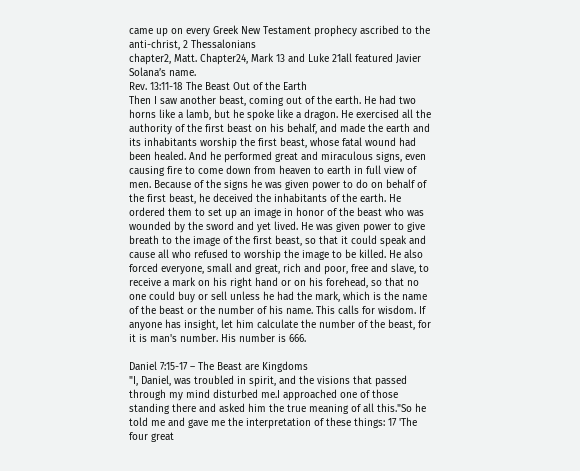came up on every Greek New Testament prophecy ascribed to the anti-christ, 2 Thessalonians
chapter2, Matt. Chapter24, Mark 13 and Luke 21all featured Javier Solana’s name.
Rev. 13:11-18 The Beast Out of the Earth
Then I saw another beast, coming out of the earth. He had two horns like a lamb, but he spoke like a dragon. He exercised all the authority of the first beast on his behalf, and made the earth and its inhabitants worship the first beast, whose fatal wound had been healed. And he performed great and miraculous signs, even causing fire to come down from heaven to earth in full view of men. Because of the signs he was given power to do on behalf of the first beast, he deceived the inhabitants of the earth. He ordered them to set up an image in honor of the beast who was wounded by the sword and yet lived. He was given power to give breath to the image of the first beast, so that it could speak and cause all who refused to worship the image to be killed. He also forced everyone, small and great, rich and poor, free and slave, to receive a mark on his right hand or on his forehead, so that no one could buy or sell unless he had the mark, which is the name of the beast or the number of his name. This calls for wisdom. If anyone has insight, let him calculate the number of the beast, for it is man's number. His number is 666.

Daniel 7:15-17 – The Beast are Kingdoms
"I, Daniel, was troubled in spirit, and the visions that passed through my mind disturbed me.I approached one of those standing there and asked him the true meaning of all this."So he told me and gave me the interpretation of these things: 17 'The four great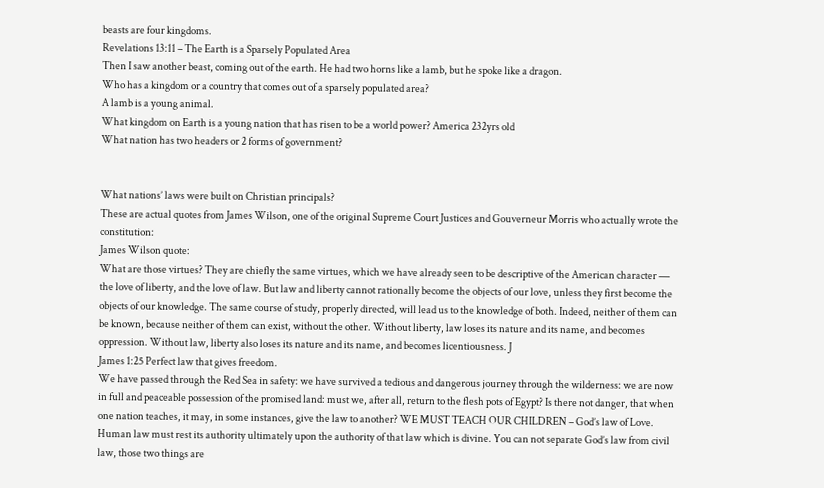beasts are four kingdoms.
Revelations 13:11 – The Earth is a Sparsely Populated Area
Then I saw another beast, coming out of the earth. He had two horns like a lamb, but he spoke like a dragon.
Who has a kingdom or a country that comes out of a sparsely populated area?
A lamb is a young animal.
What kingdom on Earth is a young nation that has risen to be a world power? America 232yrs old
What nation has two headers or 2 forms of government?


What nations’ laws were built on Christian principals?
These are actual quotes from James Wilson, one of the original Supreme Court Justices and Gouverneur Morris who actually wrote the constitution:
James Wilson quote:
What are those virtues? They are chiefly the same virtues, which we have already seen to be descriptive of the American character ― the love of liberty, and the love of law. But law and liberty cannot rationally become the objects of our love, unless they first become the objects of our knowledge. The same course of study, properly directed, will lead us to the knowledge of both. Indeed, neither of them can be known, because neither of them can exist, without the other. Without liberty, law loses its nature and its name, and becomes oppression. Without law, liberty also loses its nature and its name, and becomes licentiousness. J
James 1:25 Perfect law that gives freedom.
We have passed through the Red Sea in safety: we have survived a tedious and dangerous journey through the wilderness: we are now in full and peaceable possession of the promised land: must we, after all, return to the flesh pots of Egypt? Is there not danger, that when one nation teaches, it may, in some instances, give the law to another? WE MUST TEACH OUR CHILDREN – God’s law of Love.
Human law must rest its authority ultimately upon the authority of that law which is divine. You can not separate God’s law from civil law, those two things are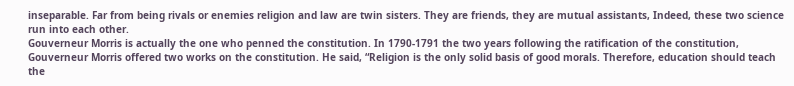inseparable. Far from being rivals or enemies religion and law are twin sisters. They are friends, they are mutual assistants, Indeed, these two science run into each other.
Gouverneur Morris is actually the one who penned the constitution. In 1790-1791 the two years following the ratification of the constitution, Gouverneur Morris offered two works on the constitution. He said, “Religion is the only solid basis of good morals. Therefore, education should teach the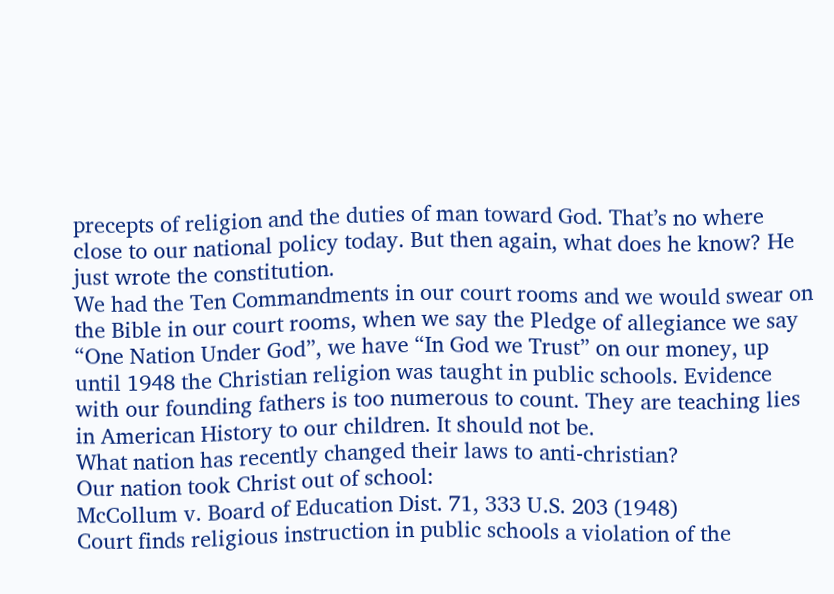precepts of religion and the duties of man toward God. That’s no where close to our national policy today. But then again, what does he know? He just wrote the constitution.
We had the Ten Commandments in our court rooms and we would swear on the Bible in our court rooms, when we say the Pledge of allegiance we say “One Nation Under God”, we have “In God we Trust” on our money, up until 1948 the Christian religion was taught in public schools. Evidence with our founding fathers is too numerous to count. They are teaching lies in American History to our children. It should not be.
What nation has recently changed their laws to anti-christian?
Our nation took Christ out of school:
McCollum v. Board of Education Dist. 71, 333 U.S. 203 (1948)
Court finds religious instruction in public schools a violation of the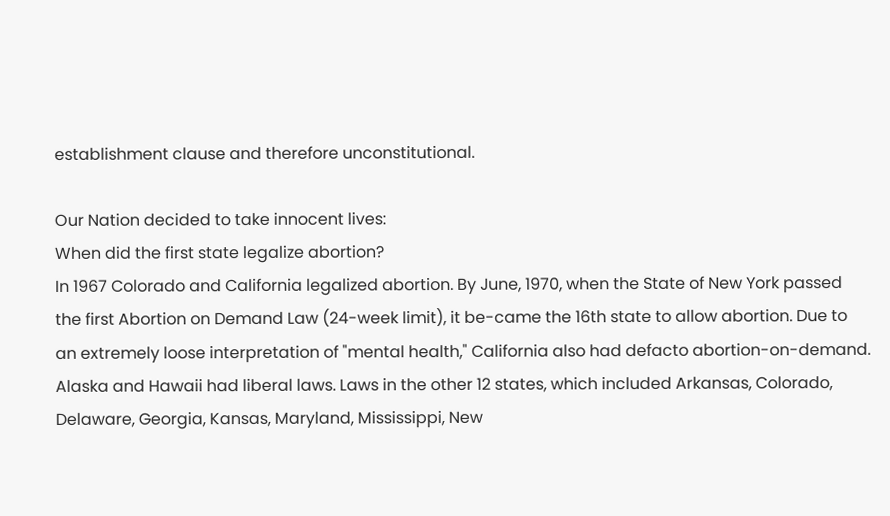establishment clause and therefore unconstitutional.

Our Nation decided to take innocent lives:
When did the first state legalize abortion?
In 1967 Colorado and California legalized abortion. By June, 1970, when the State of New York passed the first Abortion on Demand Law (24-week limit), it be-came the 16th state to allow abortion. Due to an extremely loose interpretation of "mental health," California also had defacto abortion-on-demand. Alaska and Hawaii had liberal laws. Laws in the other 12 states, which included Arkansas, Colorado, Delaware, Georgia, Kansas, Maryland, Mississippi, New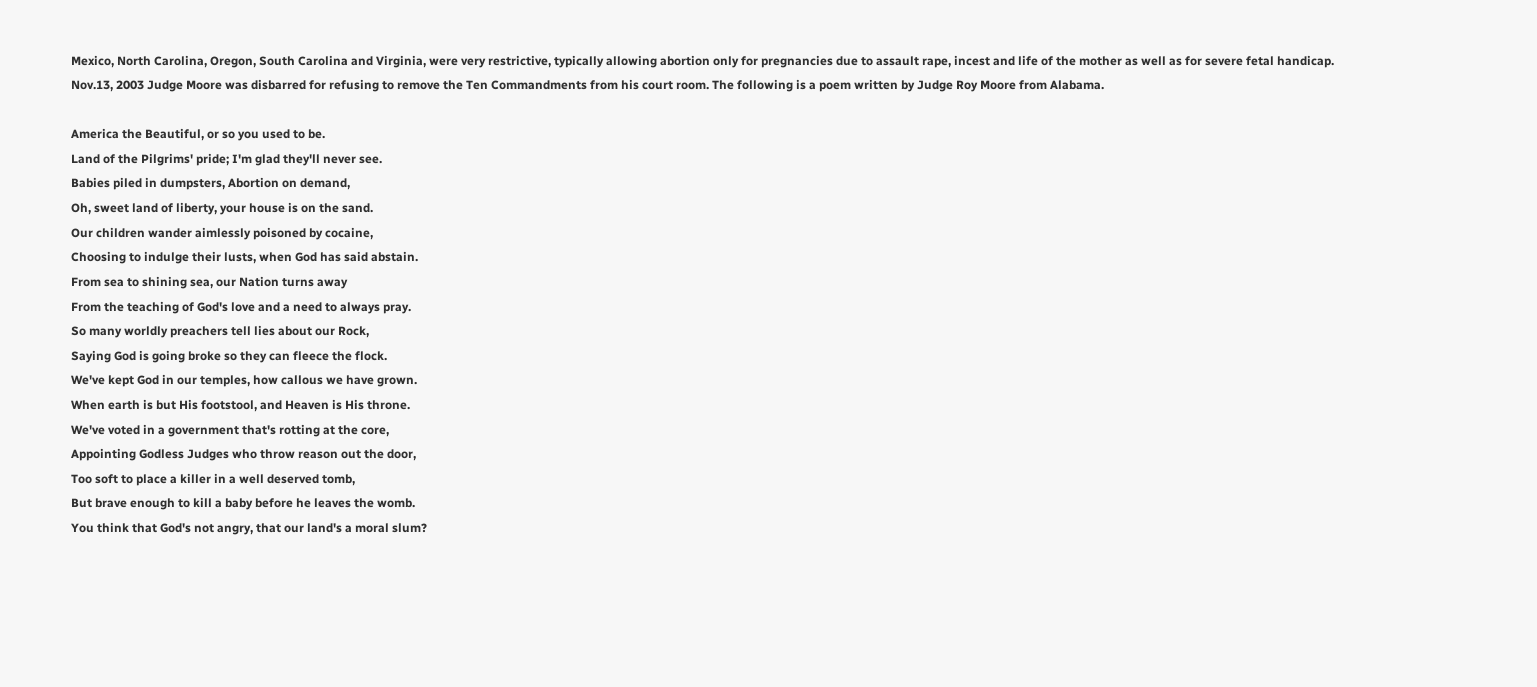Mexico, North Carolina, Oregon, South Carolina and Virginia, were very restrictive, typically allowing abortion only for pregnancies due to assault rape, incest and life of the mother as well as for severe fetal handicap.
Nov.13, 2003 Judge Moore was disbarred for refusing to remove the Ten Commandments from his court room. The following is a poem written by Judge Roy Moore from Alabama.

America the Beautiful, or so you used to be.
Land of the Pilgrims' pride; I'm glad they'll never see.
Babies piled in dumpsters, Abortion on demand,
Oh, sweet land of liberty, your house is on the sand.
Our children wander aimlessly poisoned by cocaine,
Choosing to indulge their lusts, when God has said abstain.
From sea to shining sea, our Nation turns away
From the teaching of God's love and a need to always pray.
So many worldly preachers tell lies about our Rock,
Saying God is going broke so they can fleece the flock.
We've kept God in our temples, how callous we have grown.
When earth is but His footstool, and Heaven is His throne.
We've voted in a government that's rotting at the core,
Appointing Godless Judges who throw reason out the door,
Too soft to place a killer in a well deserved tomb,
But brave enough to kill a baby before he leaves the womb.
You think that God's not angry, that our land's a moral slum?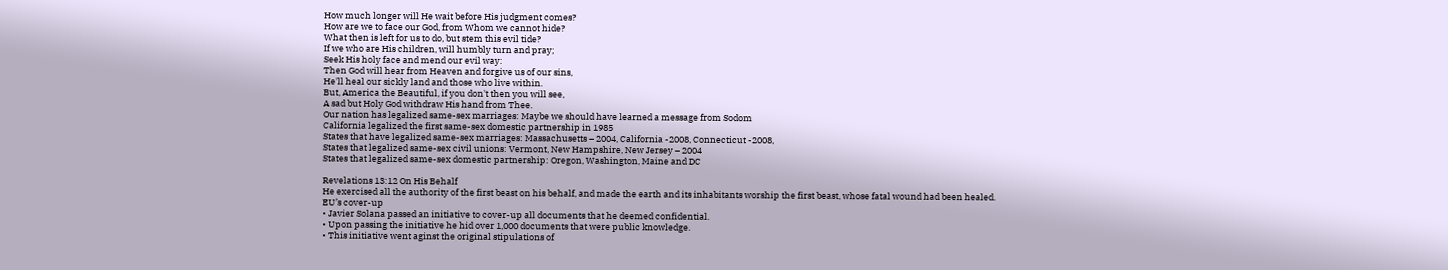How much longer will He wait before His judgment comes?
How are we to face our God, from Whom we cannot hide?
What then is left for us to do, but stem this evil tide?
If we who are His children, will humbly turn and pray;
Seek His holy face and mend our evil way:
Then God will hear from Heaven and forgive us of our sins,
He'll heal our sickly land and those who live within.
But, America the Beautiful, if you don't then you will see,
A sad but Holy God withdraw His hand from Thee.
Our nation has legalized same-sex marriages: Maybe we should have learned a message from Sodom
California legalized the first same-sex domestic partnership in 1985
States that have legalized same-sex marriages: Massachusetts – 2004, California -2008, Connecticut -2008,
States that legalized same-sex civil unions: Vermont, New Hampshire, New Jersey – 2004
States that legalized same-sex domestic partnership: Oregon, Washington, Maine and DC

Revelations 13:12 On His Behalf
He exercised all the authority of the first beast on his behalf, and made the earth and its inhabitants worship the first beast, whose fatal wound had been healed.
EU’s cover-up
• Javier Solana passed an initiative to cover-up all documents that he deemed confidential.
• Upon passing the initiative he hid over 1,000 documents that were public knowledge.
• This initiative went aginst the original stipulations of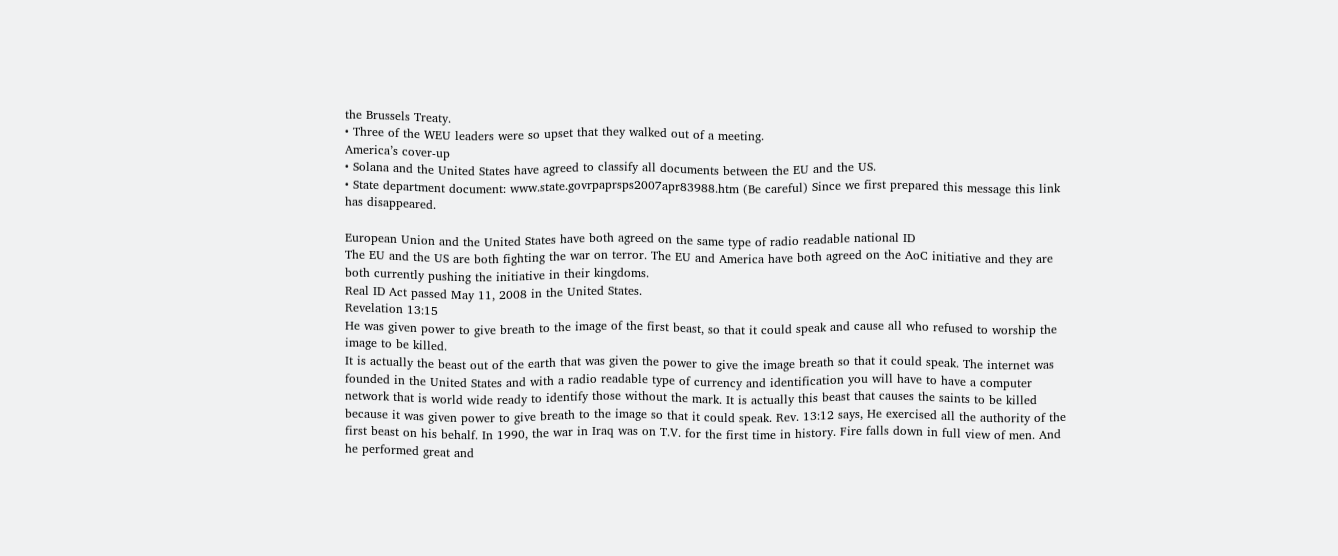the Brussels Treaty.
• Three of the WEU leaders were so upset that they walked out of a meeting.
America’s cover-up
• Solana and the United States have agreed to classify all documents between the EU and the US.
• State department document: www.state.govrpaprsps2007apr83988.htm (Be careful) Since we first prepared this message this link has disappeared.

European Union and the United States have both agreed on the same type of radio readable national ID
The EU and the US are both fighting the war on terror. The EU and America have both agreed on the AoC initiative and they are both currently pushing the initiative in their kingdoms.
Real ID Act passed May 11, 2008 in the United States.
Revelation 13:15
He was given power to give breath to the image of the first beast, so that it could speak and cause all who refused to worship the image to be killed.
It is actually the beast out of the earth that was given the power to give the image breath so that it could speak. The internet was founded in the United States and with a radio readable type of currency and identification you will have to have a computer network that is world wide ready to identify those without the mark. It is actually this beast that causes the saints to be killed because it was given power to give breath to the image so that it could speak. Rev. 13:12 says, He exercised all the authority of the first beast on his behalf. In 1990, the war in Iraq was on T.V. for the first time in history. Fire falls down in full view of men. And he performed great and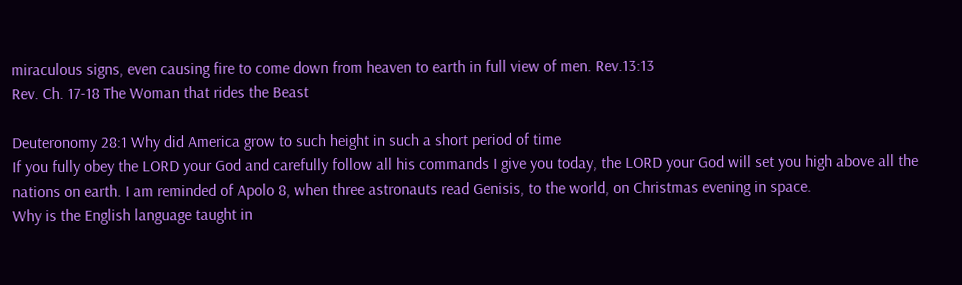miraculous signs, even causing fire to come down from heaven to earth in full view of men. Rev.13:13
Rev. Ch. 17-18 The Woman that rides the Beast

Deuteronomy 28:1 Why did America grow to such height in such a short period of time
If you fully obey the LORD your God and carefully follow all his commands I give you today, the LORD your God will set you high above all the nations on earth. I am reminded of Apolo 8, when three astronauts read Genisis, to the world, on Christmas evening in space.
Why is the English language taught in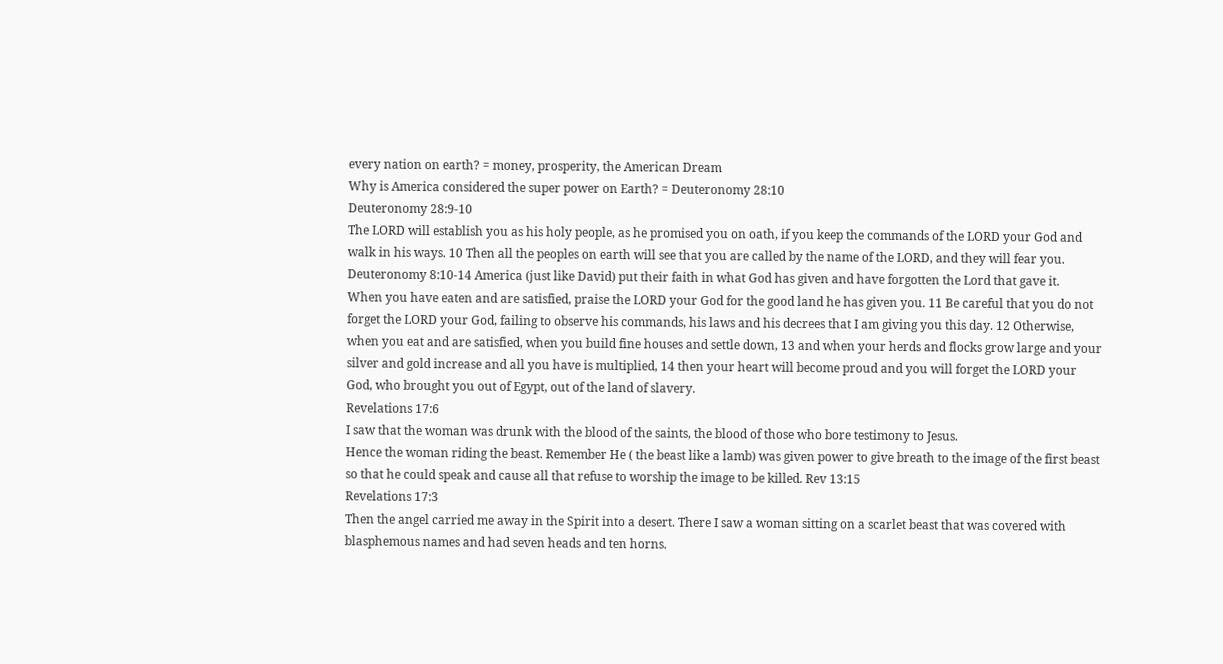every nation on earth? = money, prosperity, the American Dream
Why is America considered the super power on Earth? = Deuteronomy 28:10
Deuteronomy 28:9-10
The LORD will establish you as his holy people, as he promised you on oath, if you keep the commands of the LORD your God and walk in his ways. 10 Then all the peoples on earth will see that you are called by the name of the LORD, and they will fear you.
Deuteronomy 8:10-14 America (just like David) put their faith in what God has given and have forgotten the Lord that gave it.
When you have eaten and are satisfied, praise the LORD your God for the good land he has given you. 11 Be careful that you do not forget the LORD your God, failing to observe his commands, his laws and his decrees that I am giving you this day. 12 Otherwise, when you eat and are satisfied, when you build fine houses and settle down, 13 and when your herds and flocks grow large and your silver and gold increase and all you have is multiplied, 14 then your heart will become proud and you will forget the LORD your God, who brought you out of Egypt, out of the land of slavery.
Revelations 17:6
I saw that the woman was drunk with the blood of the saints, the blood of those who bore testimony to Jesus.
Hence the woman riding the beast. Remember He ( the beast like a lamb) was given power to give breath to the image of the first beast so that he could speak and cause all that refuse to worship the image to be killed. Rev 13:15
Revelations 17:3
Then the angel carried me away in the Spirit into a desert. There I saw a woman sitting on a scarlet beast that was covered with blasphemous names and had seven heads and ten horns.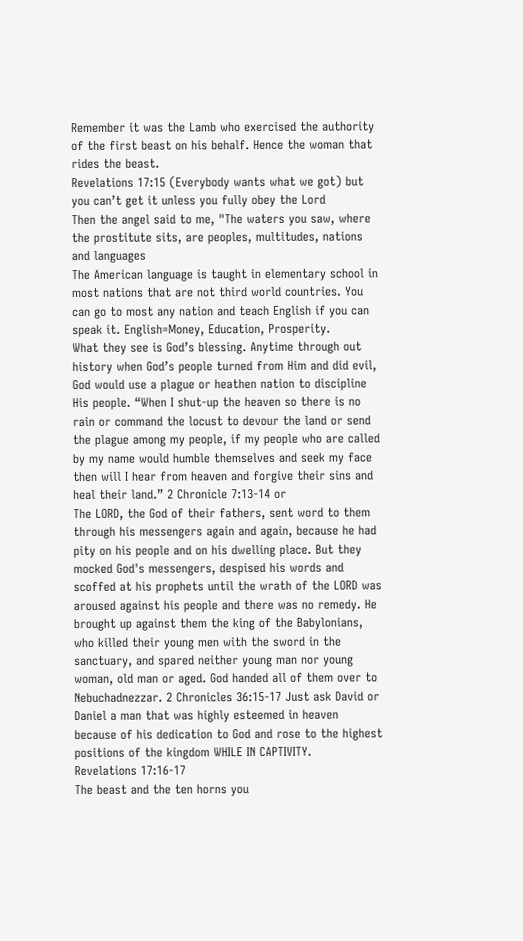Remember it was the Lamb who exercised the authority of the first beast on his behalf. Hence the woman that rides the beast.
Revelations 17:15 (Everybody wants what we got) but you can’t get it unless you fully obey the Lord
Then the angel said to me, "The waters you saw, where the prostitute sits, are peoples, multitudes, nations and languages
The American language is taught in elementary school in most nations that are not third world countries. You can go to most any nation and teach English if you can speak it. English=Money, Education, Prosperity.
What they see is God’s blessing. Anytime through out history when God’s people turned from Him and did evil, God would use a plague or heathen nation to discipline His people. “When I shut-up the heaven so there is no rain or command the locust to devour the land or send the plague among my people, if my people who are called by my name would humble themselves and seek my face then will I hear from heaven and forgive their sins and heal their land.” 2 Chronicle 7:13-14 or
The LORD, the God of their fathers, sent word to them through his messengers again and again, because he had pity on his people and on his dwelling place. But they mocked God's messengers, despised his words and scoffed at his prophets until the wrath of the LORD was aroused against his people and there was no remedy. He brought up against them the king of the Babylonians, who killed their young men with the sword in the sanctuary, and spared neither young man nor young woman, old man or aged. God handed all of them over to Nebuchadnezzar. 2 Chronicles 36:15-17 Just ask David or Daniel a man that was highly esteemed in heaven because of his dedication to God and rose to the highest positions of the kingdom WHILE IN CAPTIVITY.
Revelations 17:16-17
The beast and the ten horns you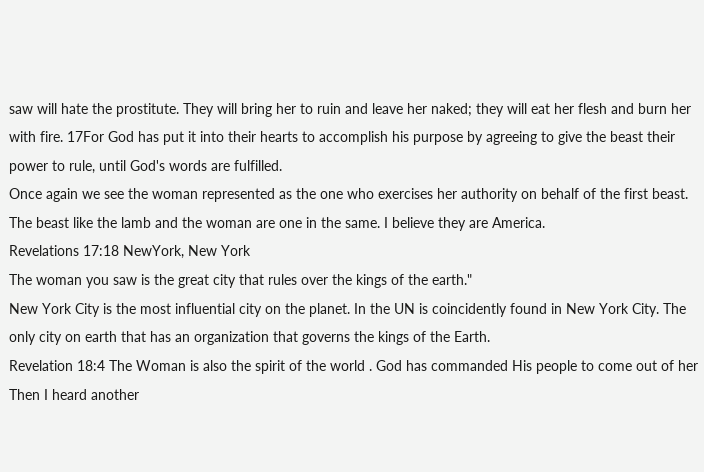saw will hate the prostitute. They will bring her to ruin and leave her naked; they will eat her flesh and burn her with fire. 17For God has put it into their hearts to accomplish his purpose by agreeing to give the beast their power to rule, until God's words are fulfilled.
Once again we see the woman represented as the one who exercises her authority on behalf of the first beast. The beast like the lamb and the woman are one in the same. I believe they are America.
Revelations 17:18 NewYork, New York
The woman you saw is the great city that rules over the kings of the earth."
New York City is the most influential city on the planet. In the UN is coincidently found in New York City. The only city on earth that has an organization that governs the kings of the Earth.
Revelation 18:4 The Woman is also the spirit of the world . God has commanded His people to come out of her
Then I heard another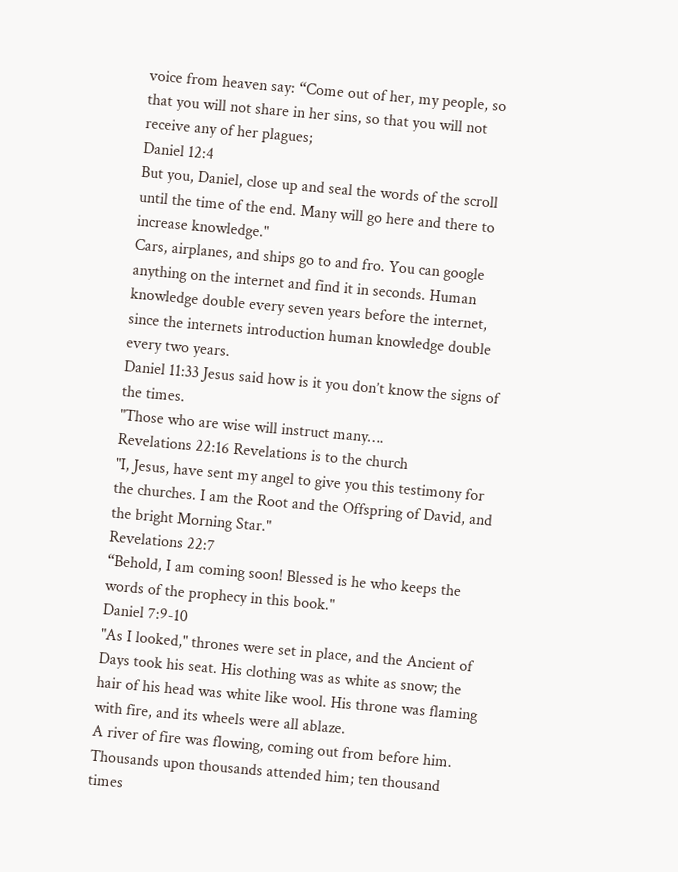voice from heaven say: “Come out of her, my people, so that you will not share in her sins, so that you will not receive any of her plagues;
Daniel 12:4
But you, Daniel, close up and seal the words of the scroll until the time of the end. Many will go here and there to increase knowledge."
Cars, airplanes, and ships go to and fro. You can google anything on the internet and find it in seconds. Human knowledge double every seven years before the internet, since the internets introduction human knowledge double every two years.
Daniel 11:33 Jesus said how is it you don’t know the signs of the times.
"Those who are wise will instruct many….
Revelations 22:16 Revelations is to the church
"I, Jesus, have sent my angel to give you this testimony for the churches. I am the Root and the Offspring of David, and the bright Morning Star."
Revelations 22:7
“Behold, I am coming soon! Blessed is he who keeps the words of the prophecy in this book."
Daniel 7:9-10
"As I looked," thrones were set in place, and the Ancient of Days took his seat. His clothing was as white as snow; the hair of his head was white like wool. His throne was flaming with fire, and its wheels were all ablaze.
A river of fire was flowing, coming out from before him. Thousands upon thousands attended him; ten thousand times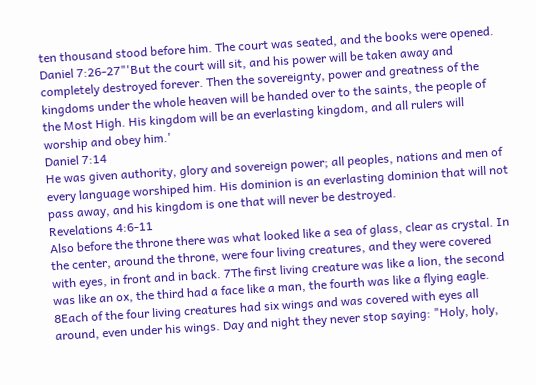ten thousand stood before him. The court was seated, and the books were opened.
Daniel 7:26-27"'But the court will sit, and his power will be taken away and completely destroyed forever. Then the sovereignty, power and greatness of the kingdoms under the whole heaven will be handed over to the saints, the people of the Most High. His kingdom will be an everlasting kingdom, and all rulers will worship and obey him.'
Daniel 7:14
He was given authority, glory and sovereign power; all peoples, nations and men of every language worshiped him. His dominion is an everlasting dominion that will not pass away, and his kingdom is one that will never be destroyed.
Revelations 4:6-11
Also before the throne there was what looked like a sea of glass, clear as crystal. In the center, around the throne, were four living creatures, and they were covered with eyes, in front and in back. 7The first living creature was like a lion, the second was like an ox, the third had a face like a man, the fourth was like a flying eagle. 8Each of the four living creatures had six wings and was covered with eyes all around, even under his wings. Day and night they never stop saying: "Holy, holy,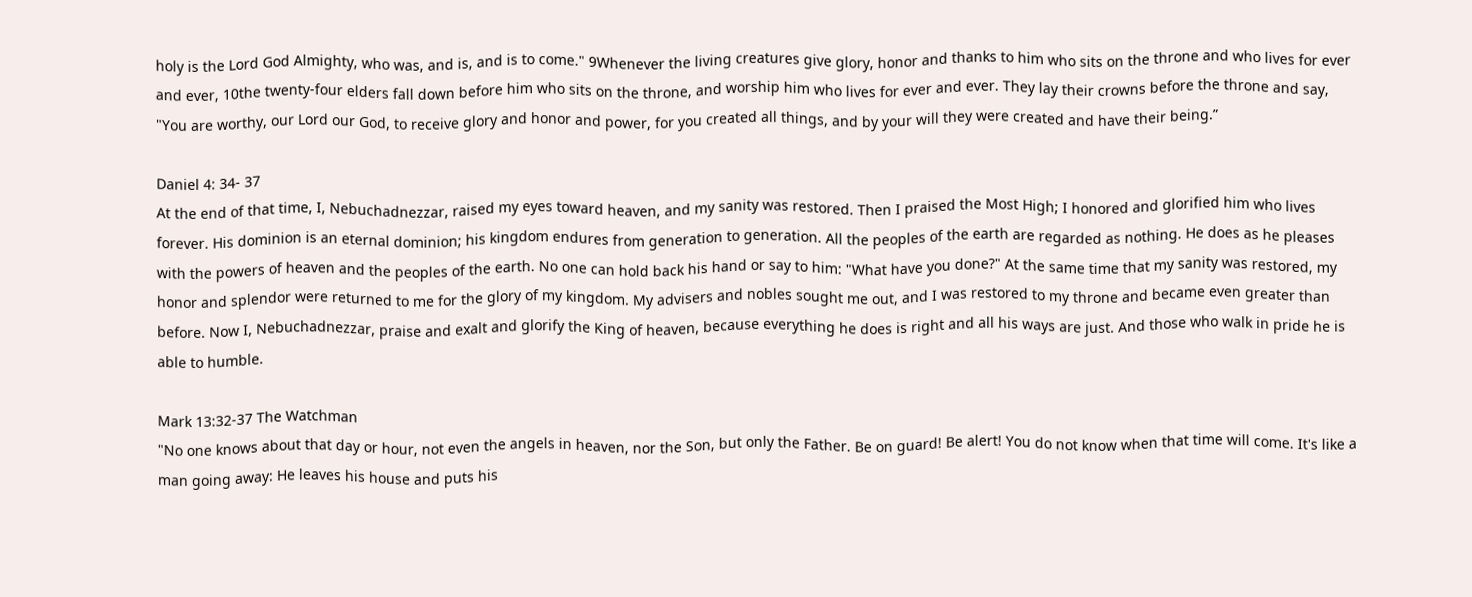holy is the Lord God Almighty, who was, and is, and is to come." 9Whenever the living creatures give glory, honor and thanks to him who sits on the throne and who lives for ever and ever, 10the twenty-four elders fall down before him who sits on the throne, and worship him who lives for ever and ever. They lay their crowns before the throne and say, "You are worthy, our Lord our God, to receive glory and honor and power, for you created all things, and by your will they were created and have their being.”

Daniel 4: 34- 37
At the end of that time, I, Nebuchadnezzar, raised my eyes toward heaven, and my sanity was restored. Then I praised the Most High; I honored and glorified him who lives forever. His dominion is an eternal dominion; his kingdom endures from generation to generation. All the peoples of the earth are regarded as nothing. He does as he pleases with the powers of heaven and the peoples of the earth. No one can hold back his hand or say to him: "What have you done?" At the same time that my sanity was restored, my honor and splendor were returned to me for the glory of my kingdom. My advisers and nobles sought me out, and I was restored to my throne and became even greater than before. Now I, Nebuchadnezzar, praise and exalt and glorify the King of heaven, because everything he does is right and all his ways are just. And those who walk in pride he is able to humble.

Mark 13:32-37 The Watchman
"No one knows about that day or hour, not even the angels in heaven, nor the Son, but only the Father. Be on guard! Be alert! You do not know when that time will come. It's like a man going away: He leaves his house and puts his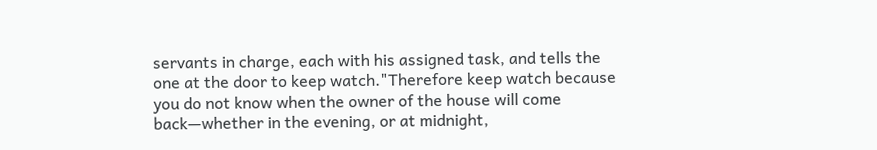servants in charge, each with his assigned task, and tells the one at the door to keep watch."Therefore keep watch because you do not know when the owner of the house will come back—whether in the evening, or at midnight,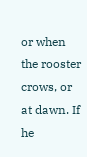or when the rooster crows, or at dawn. If he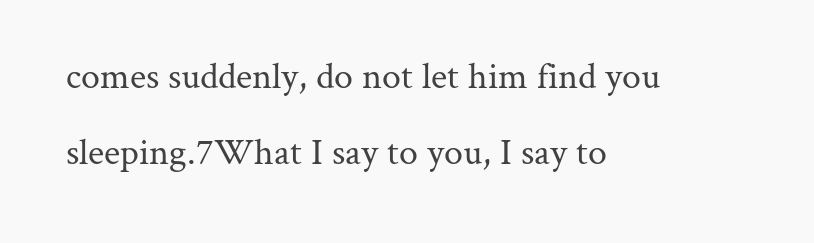comes suddenly, do not let him find you sleeping.7What I say to you, I say to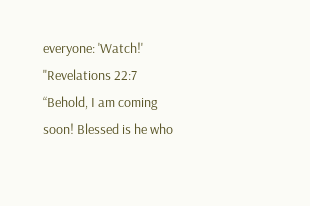everyone: 'Watch!' "Revelations 22:7
“Behold, I am coming soon! Blessed is he who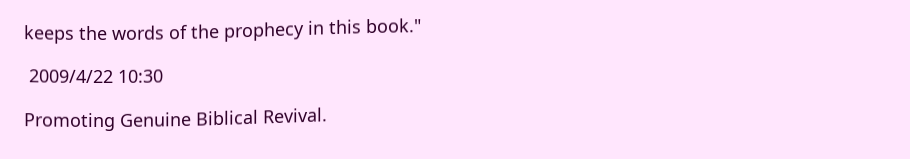keeps the words of the prophecy in this book."

 2009/4/22 10:30

Promoting Genuine Biblical Revival.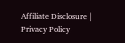Affiliate Disclosure | Privacy Policy